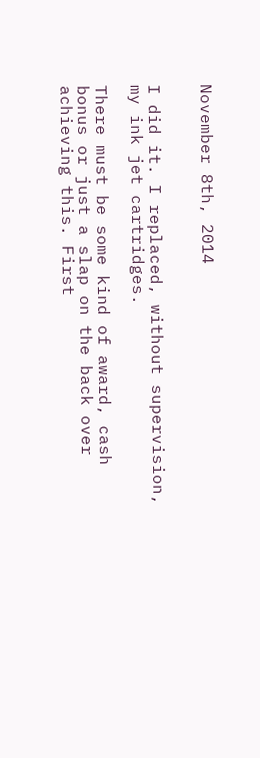November 8th, 2014


I did it. I replaced, without supervision, my ink jet cartridges.

There must be some kind of award, cash bonus or just a slap on the back over achieving this. First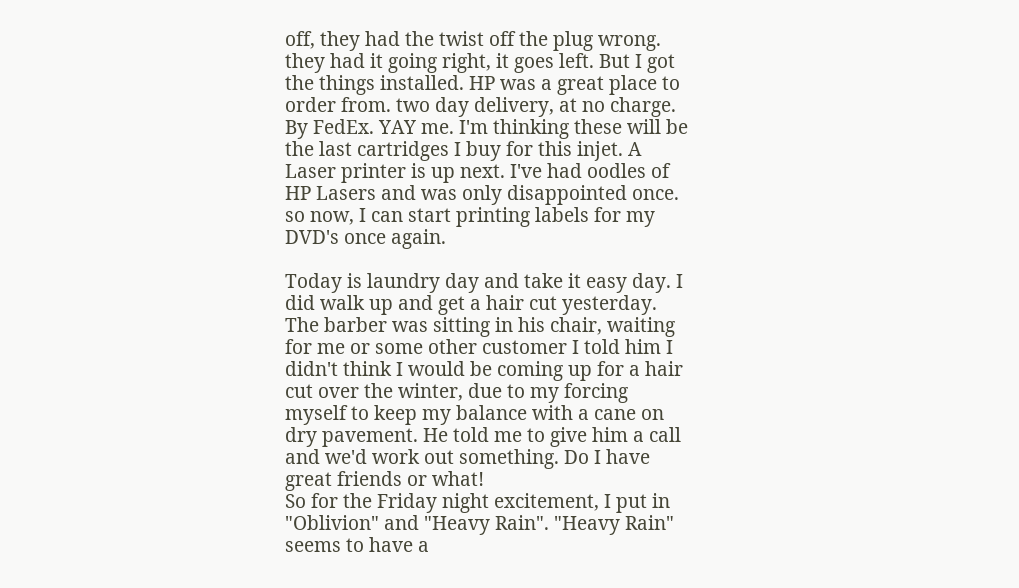off, they had the twist off the plug wrong. they had it going right, it goes left. But I got the things installed. HP was a great place to order from. two day delivery, at no charge. By FedEx. YAY me. I'm thinking these will be the last cartridges I buy for this injet. A Laser printer is up next. I've had oodles of HP Lasers and was only disappointed once.
so now, I can start printing labels for my DVD's once again.

Today is laundry day and take it easy day. I did walk up and get a hair cut yesterday. The barber was sitting in his chair, waiting for me or some other customer I told him I didn't think I would be coming up for a hair cut over the winter, due to my forcing myself to keep my balance with a cane on dry pavement. He told me to give him a call and we'd work out something. Do I have great friends or what!
So for the Friday night excitement, I put in "Oblivion" and "Heavy Rain". "Heavy Rain" seems to have a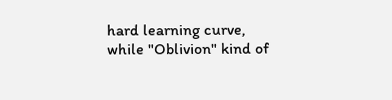hard learning curve, while "Oblivion" kind of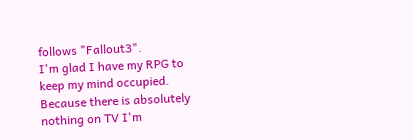follows "Fallout3".
I'm glad I have my RPG to keep my mind occupied. Because there is absolutely nothing on TV I'm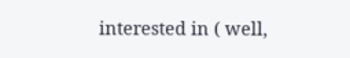interested in ( well,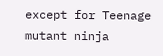except for Teenage mutant ninja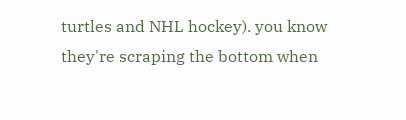turtles and NHL hockey). you know they're scraping the bottom when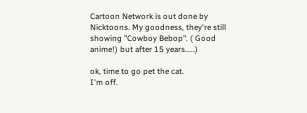Cartoon Network is out done by Nicktoons. My goodness, they're still showing "Cowboy Bebop". ( Good anime!) but after 15 years.....)

ok, time to go pet the cat.
I'm off.